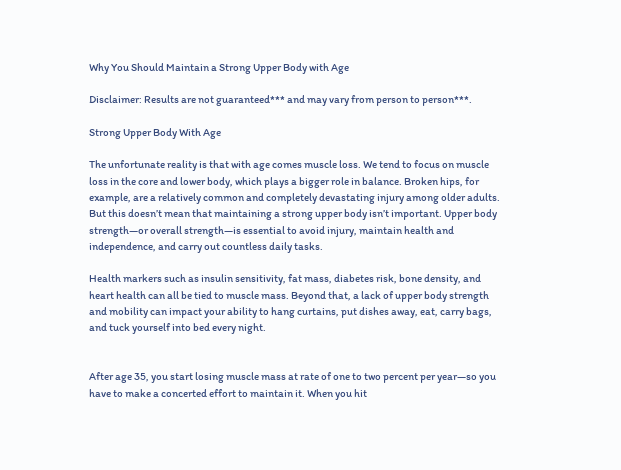Why You Should Maintain a Strong Upper Body with Age

Disclaimer: Results are not guaranteed*** and may vary from person to person***.

Strong Upper Body With Age

The unfortunate reality is that with age comes muscle loss. We tend to focus on muscle loss in the core and lower body, which plays a bigger role in balance. Broken hips, for example, are a relatively common and completely devastating injury among older adults. But this doesn’t mean that maintaining a strong upper body isn’t important. Upper body strength—or overall strength—is essential to avoid injury, maintain health and independence, and carry out countless daily tasks.

Health markers such as insulin sensitivity, fat mass, diabetes risk, bone density, and heart health can all be tied to muscle mass. Beyond that, a lack of upper body strength and mobility can impact your ability to hang curtains, put dishes away, eat, carry bags, and tuck yourself into bed every night.


After age 35, you start losing muscle mass at rate of one to two percent per year—so you have to make a concerted effort to maintain it. When you hit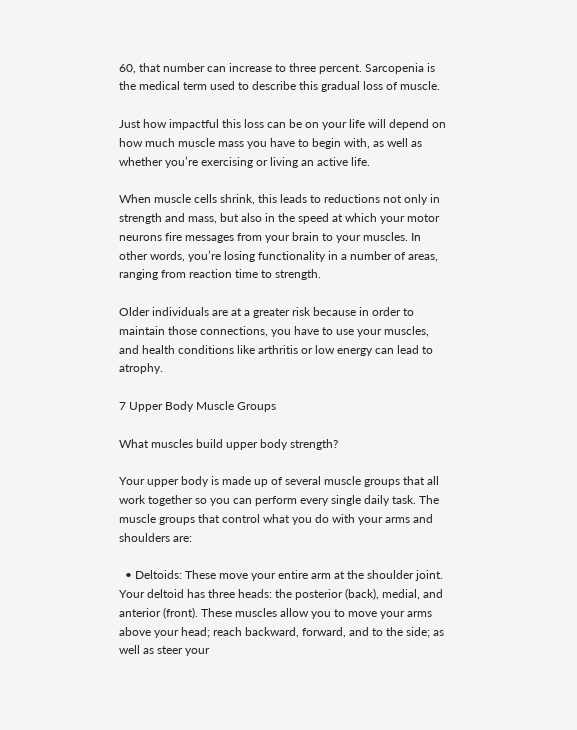60, that number can increase to three percent. Sarcopenia is the medical term used to describe this gradual loss of muscle.

Just how impactful this loss can be on your life will depend on how much muscle mass you have to begin with, as well as whether you’re exercising or living an active life.

When muscle cells shrink, this leads to reductions not only in strength and mass, but also in the speed at which your motor neurons fire messages from your brain to your muscles. In other words, you’re losing functionality in a number of areas, ranging from reaction time to strength.

Older individuals are at a greater risk because in order to maintain those connections, you have to use your muscles, and health conditions like arthritis or low energy can lead to atrophy.

7 Upper Body Muscle Groups

What muscles build upper body strength?

Your upper body is made up of several muscle groups that all work together so you can perform every single daily task. The muscle groups that control what you do with your arms and shoulders are:

  • Deltoids: These move your entire arm at the shoulder joint. Your deltoid has three heads: the posterior (back), medial, and anterior (front). These muscles allow you to move your arms above your head; reach backward, forward, and to the side; as well as steer your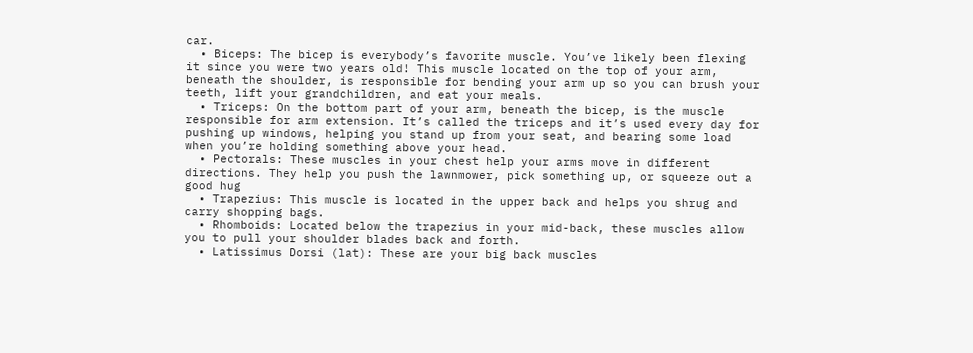car.
  • Biceps: The bicep is everybody’s favorite muscle. You’ve likely been flexing it since you were two years old! This muscle located on the top of your arm, beneath the shoulder, is responsible for bending your arm up so you can brush your teeth, lift your grandchildren, and eat your meals.
  • Triceps: On the bottom part of your arm, beneath the bicep, is the muscle responsible for arm extension. It’s called the triceps and it’s used every day for pushing up windows, helping you stand up from your seat, and bearing some load when you’re holding something above your head.
  • Pectorals: These muscles in your chest help your arms move in different directions. They help you push the lawnmower, pick something up, or squeeze out a good hug
  • Trapezius: This muscle is located in the upper back and helps you shrug and carry shopping bags.
  • Rhomboids: Located below the trapezius in your mid-back, these muscles allow you to pull your shoulder blades back and forth.
  • Latissimus Dorsi (lat): These are your big back muscles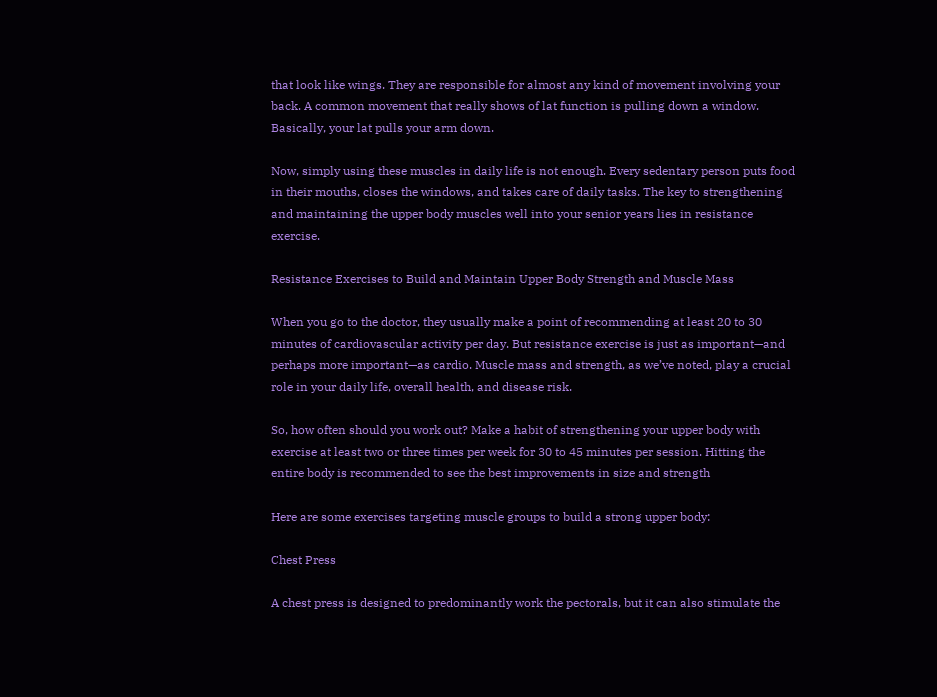that look like wings. They are responsible for almost any kind of movement involving your back. A common movement that really shows of lat function is pulling down a window. Basically, your lat pulls your arm down.

Now, simply using these muscles in daily life is not enough. Every sedentary person puts food in their mouths, closes the windows, and takes care of daily tasks. The key to strengthening and maintaining the upper body muscles well into your senior years lies in resistance exercise.

Resistance Exercises to Build and Maintain Upper Body Strength and Muscle Mass

When you go to the doctor, they usually make a point of recommending at least 20 to 30 minutes of cardiovascular activity per day. But resistance exercise is just as important—and perhaps more important—as cardio. Muscle mass and strength, as we’ve noted, play a crucial role in your daily life, overall health, and disease risk.

So, how often should you work out? Make a habit of strengthening your upper body with exercise at least two or three times per week for 30 to 45 minutes per session. Hitting the entire body is recommended to see the best improvements in size and strength

Here are some exercises targeting muscle groups to build a strong upper body:

Chest Press

A chest press is designed to predominantly work the pectorals, but it can also stimulate the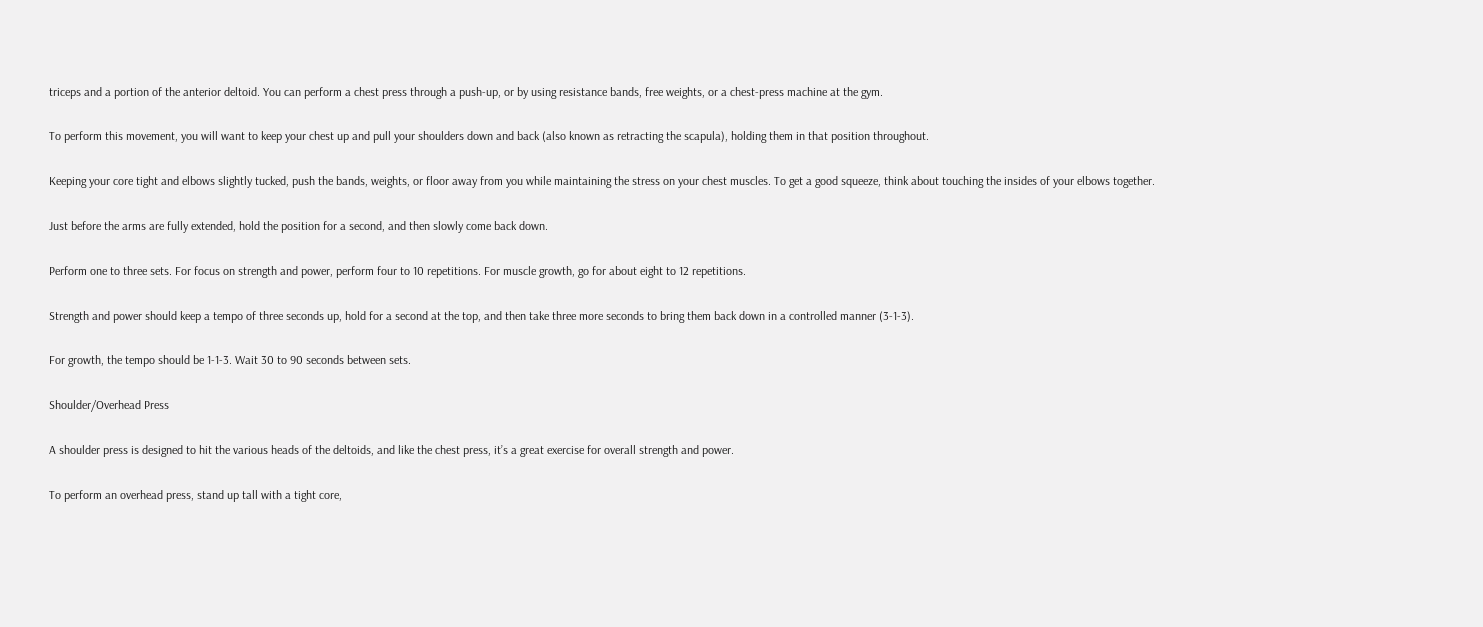triceps and a portion of the anterior deltoid. You can perform a chest press through a push-up, or by using resistance bands, free weights, or a chest-press machine at the gym.

To perform this movement, you will want to keep your chest up and pull your shoulders down and back (also known as retracting the scapula), holding them in that position throughout.

Keeping your core tight and elbows slightly tucked, push the bands, weights, or floor away from you while maintaining the stress on your chest muscles. To get a good squeeze, think about touching the insides of your elbows together.

Just before the arms are fully extended, hold the position for a second, and then slowly come back down.

Perform one to three sets. For focus on strength and power, perform four to 10 repetitions. For muscle growth, go for about eight to 12 repetitions.

Strength and power should keep a tempo of three seconds up, hold for a second at the top, and then take three more seconds to bring them back down in a controlled manner (3-1-3).

For growth, the tempo should be 1-1-3. Wait 30 to 90 seconds between sets.

Shoulder/Overhead Press

A shoulder press is designed to hit the various heads of the deltoids, and like the chest press, it’s a great exercise for overall strength and power.

To perform an overhead press, stand up tall with a tight core,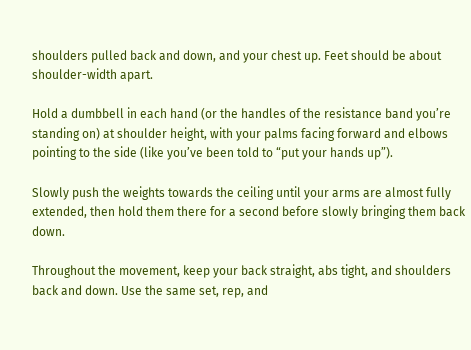shoulders pulled back and down, and your chest up. Feet should be about shoulder-width apart.

Hold a dumbbell in each hand (or the handles of the resistance band you’re standing on) at shoulder height, with your palms facing forward and elbows pointing to the side (like you’ve been told to “put your hands up”).

Slowly push the weights towards the ceiling until your arms are almost fully extended, then hold them there for a second before slowly bringing them back down.

Throughout the movement, keep your back straight, abs tight, and shoulders back and down. Use the same set, rep, and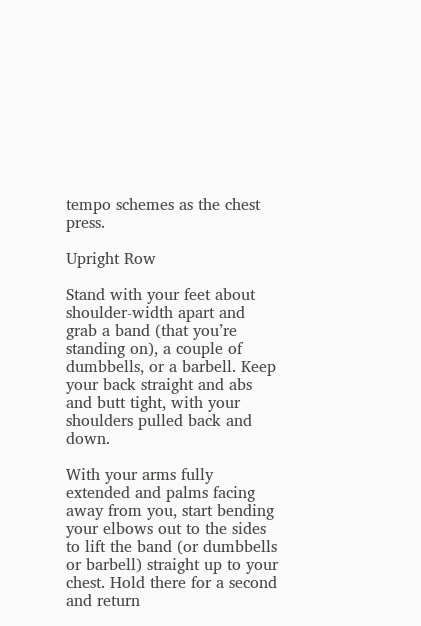tempo schemes as the chest press.

Upright Row

Stand with your feet about shoulder-width apart and grab a band (that you’re standing on), a couple of dumbbells, or a barbell. Keep your back straight and abs and butt tight, with your shoulders pulled back and down.

With your arms fully extended and palms facing away from you, start bending your elbows out to the sides to lift the band (or dumbbells or barbell) straight up to your chest. Hold there for a second and return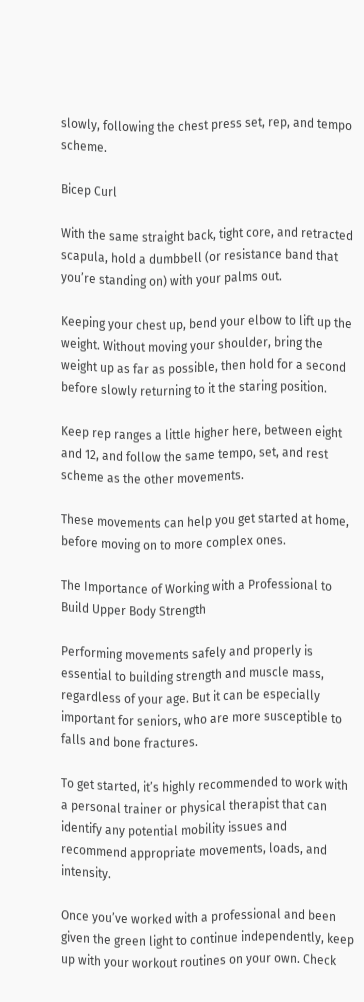slowly, following the chest press set, rep, and tempo scheme.

Bicep Curl

With the same straight back, tight core, and retracted scapula, hold a dumbbell (or resistance band that you’re standing on) with your palms out.

Keeping your chest up, bend your elbow to lift up the weight. Without moving your shoulder, bring the weight up as far as possible, then hold for a second before slowly returning to it the staring position.

Keep rep ranges a little higher here, between eight and 12, and follow the same tempo, set, and rest scheme as the other movements.

These movements can help you get started at home, before moving on to more complex ones.

The Importance of Working with a Professional to Build Upper Body Strength

Performing movements safely and properly is essential to building strength and muscle mass, regardless of your age. But it can be especially important for seniors, who are more susceptible to falls and bone fractures.

To get started, it’s highly recommended to work with a personal trainer or physical therapist that can identify any potential mobility issues and recommend appropriate movements, loads, and intensity.

Once you’ve worked with a professional and been given the green light to continue independently, keep up with your workout routines on your own. Check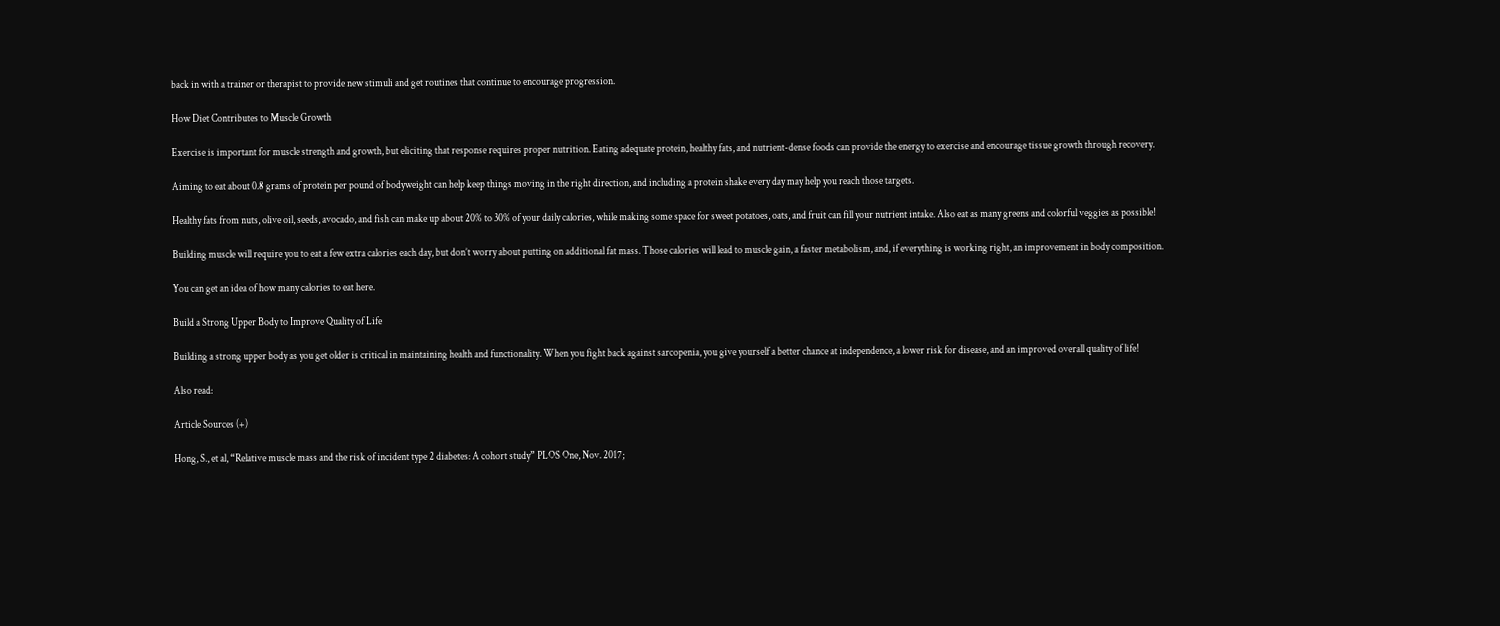back in with a trainer or therapist to provide new stimuli and get routines that continue to encourage progression.

How Diet Contributes to Muscle Growth

Exercise is important for muscle strength and growth, but eliciting that response requires proper nutrition. Eating adequate protein, healthy fats, and nutrient-dense foods can provide the energy to exercise and encourage tissue growth through recovery.

Aiming to eat about 0.8 grams of protein per pound of bodyweight can help keep things moving in the right direction, and including a protein shake every day may help you reach those targets.

Healthy fats from nuts, olive oil, seeds, avocado, and fish can make up about 20% to 30% of your daily calories, while making some space for sweet potatoes, oats, and fruit can fill your nutrient intake. Also eat as many greens and colorful veggies as possible!

Building muscle will require you to eat a few extra calories each day, but don’t worry about putting on additional fat mass. Those calories will lead to muscle gain, a faster metabolism, and, if everything is working right, an improvement in body composition.

You can get an idea of how many calories to eat here.

Build a Strong Upper Body to Improve Quality of Life

Building a strong upper body as you get older is critical in maintaining health and functionality. When you fight back against sarcopenia, you give yourself a better chance at independence, a lower risk for disease, and an improved overall quality of life!

Also read:

Article Sources (+)

Hong, S., et al, “Relative muscle mass and the risk of incident type 2 diabetes: A cohort study” PLOS One, Nov. 2017;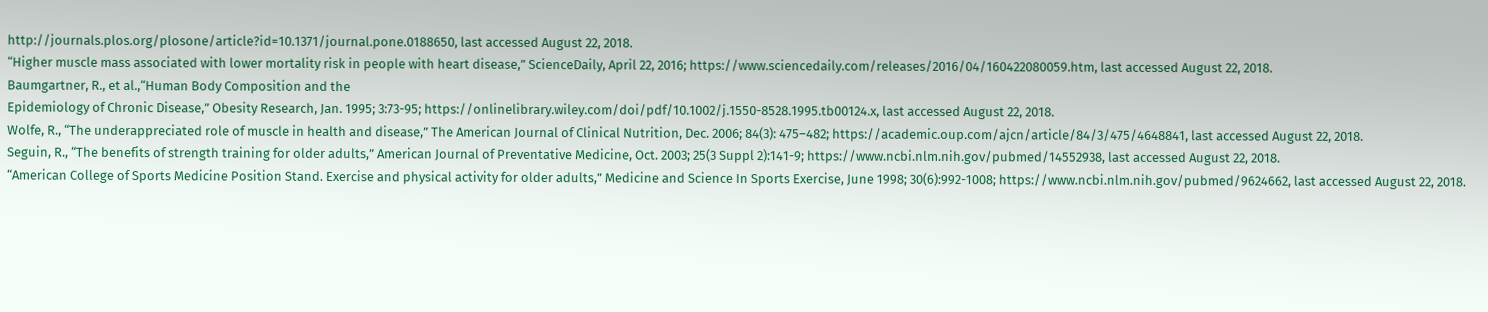http://journals.plos.org/plosone/article?id=10.1371/journal.pone.0188650, last accessed August 22, 2018.
“Higher muscle mass associated with lower mortality risk in people with heart disease,” ScienceDaily, April 22, 2016; https://www.sciencedaily.com/releases/2016/04/160422080059.htm, last accessed August 22, 2018.
Baumgartner, R., et al.,“Human Body Composition and the
Epidemiology of Chronic Disease,” Obesity Research, Jan. 1995; 3:73-95; https://onlinelibrary.wiley.com/doi/pdf/10.1002/j.1550-8528.1995.tb00124.x, last accessed August 22, 2018.
Wolfe, R., “The underappreciated role of muscle in health and disease,” The American Journal of Clinical Nutrition, Dec. 2006; 84(3): 475–482; https://academic.oup.com/ajcn/article/84/3/475/4648841, last accessed August 22, 2018.
Seguin, R., “The benefits of strength training for older adults,” American Journal of Preventative Medicine, Oct. 2003; 25(3 Suppl 2):141-9; https://www.ncbi.nlm.nih.gov/pubmed/14552938, last accessed August 22, 2018.
“American College of Sports Medicine Position Stand. Exercise and physical activity for older adults,” Medicine and Science In Sports Exercise, June 1998; 30(6):992-1008; https://www.ncbi.nlm.nih.gov/pubmed/9624662, last accessed August 22, 2018.